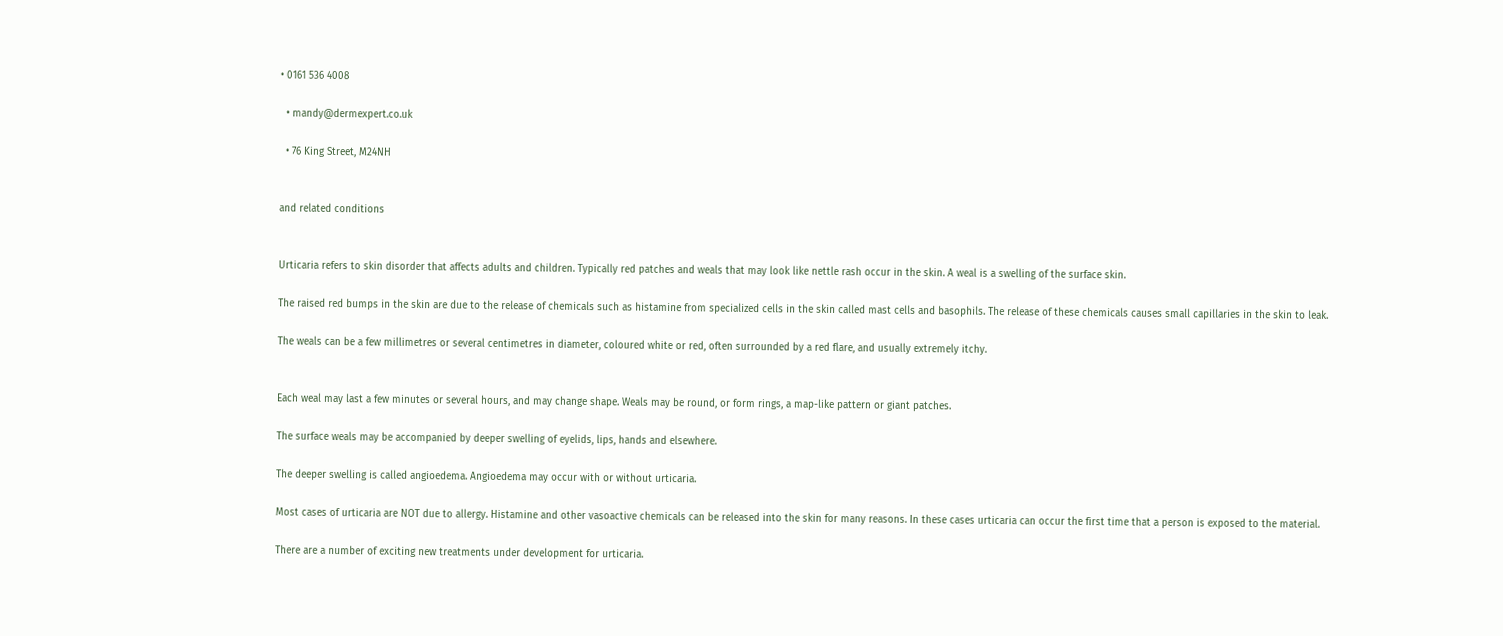• 0161 536 4008

  • mandy@dermexpert.co.uk

  • 76 King Street, M24NH


and related conditions


Urticaria refers to skin disorder that affects adults and children. Typically red patches and weals that may look like nettle rash occur in the skin. A weal is a swelling of the surface skin.

The raised red bumps in the skin are due to the release of chemicals such as histamine from specialized cells in the skin called mast cells and basophils. The release of these chemicals causes small capillaries in the skin to leak.

The weals can be a few millimetres or several centimetres in diameter, coloured white or red, often surrounded by a red flare, and usually extremely itchy.


Each weal may last a few minutes or several hours, and may change shape. Weals may be round, or form rings, a map-like pattern or giant patches.

The surface weals may be accompanied by deeper swelling of eyelids, lips, hands and elsewhere.

The deeper swelling is called angioedema. Angioedema may occur with or without urticaria.

Most cases of urticaria are NOT due to allergy. Histamine and other vasoactive chemicals can be released into the skin for many reasons. In these cases urticaria can occur the first time that a person is exposed to the material.

There are a number of exciting new treatments under development for urticaria.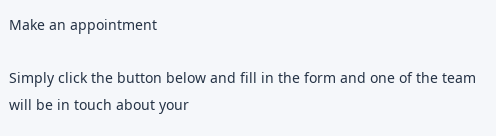Make an appointment

Simply click the button below and fill in the form and one of the team will be in touch about your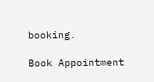booking.

Book Appointment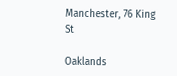Manchester, 76 King St

Oaklands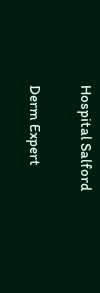Hospital Salford

Derm Expert